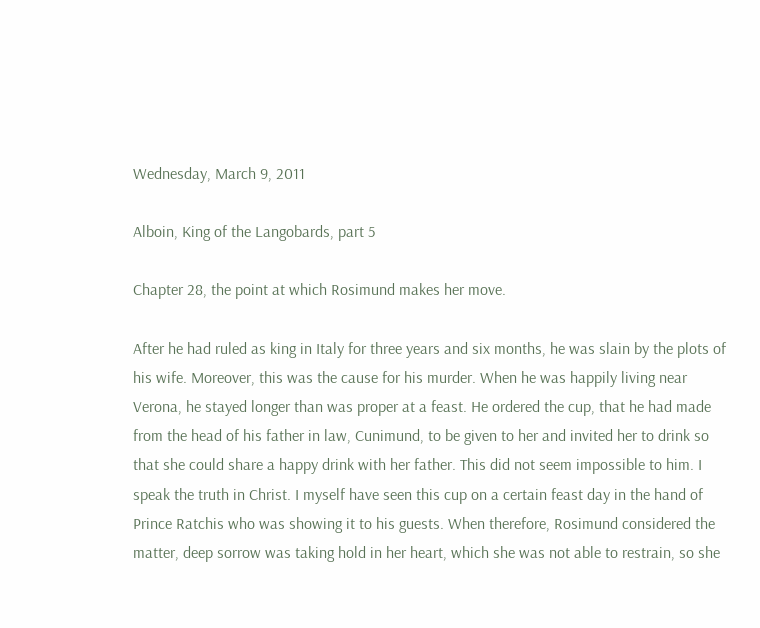Wednesday, March 9, 2011

Alboin, King of the Langobards, part 5

Chapter 28, the point at which Rosimund makes her move.

After he had ruled as king in Italy for three years and six months, he was slain by the plots of his wife. Moreover, this was the cause for his murder. When he was happily living near Verona, he stayed longer than was proper at a feast. He ordered the cup, that he had made from the head of his father in law, Cunimund, to be given to her and invited her to drink so that she could share a happy drink with her father. This did not seem impossible to him. I speak the truth in Christ. I myself have seen this cup on a certain feast day in the hand of Prince Ratchis who was showing it to his guests. When therefore, Rosimund considered the matter, deep sorrow was taking hold in her heart, which she was not able to restrain, so she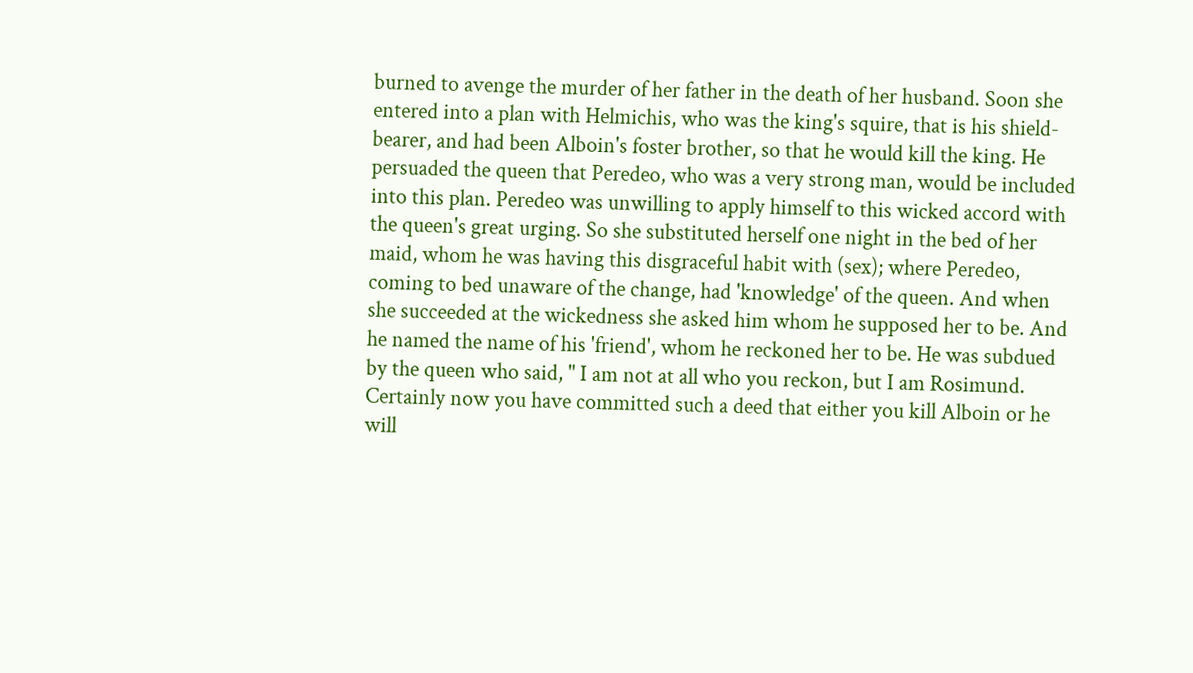burned to avenge the murder of her father in the death of her husband. Soon she entered into a plan with Helmichis, who was the king's squire, that is his shield-bearer, and had been Alboin's foster brother, so that he would kill the king. He persuaded the queen that Peredeo, who was a very strong man, would be included into this plan. Peredeo was unwilling to apply himself to this wicked accord with the queen's great urging. So she substituted herself one night in the bed of her maid, whom he was having this disgraceful habit with (sex); where Peredeo, coming to bed unaware of the change, had 'knowledge' of the queen. And when she succeeded at the wickedness she asked him whom he supposed her to be. And he named the name of his 'friend', whom he reckoned her to be. He was subdued by the queen who said, " I am not at all who you reckon, but I am Rosimund. Certainly now you have committed such a deed that either you kill Alboin or he will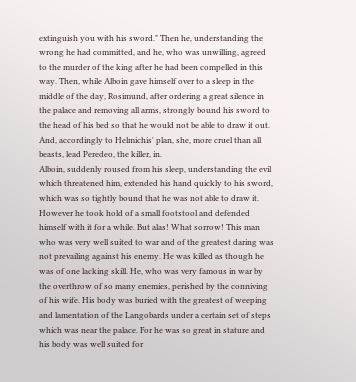extinguish you with his sword." Then he, understanding the wrong he had committed, and he, who was unwilling, agreed to the murder of the king after he had been compelled in this way. Then, while Alboin gave himself over to a sleep in the middle of the day, Rosimund, after ordering a great silence in the palace and removing all arms, strongly bound his sword to the head of his bed so that he would not be able to draw it out. And, accordingly to Helmichis' plan, she, more cruel than all beasts, lead Peredeo, the killer, in.
Alboin, suddenly roused from his sleep, understanding the evil which threatened him, extended his hand quickly to his sword, which was so tightly bound that he was not able to draw it. However he took hold of a small footstool and defended himself with it for a while. But alas! What sorrow! This man who was very well suited to war and of the greatest daring was not prevailing against his enemy. He was killed as though he was of one lacking skill. He, who was very famous in war by the overthrow of so many enemies, perished by the conniving of his wife. His body was buried with the greatest of weeping and lamentation of the Langobards under a certain set of steps which was near the palace. For he was so great in stature and his body was well suited for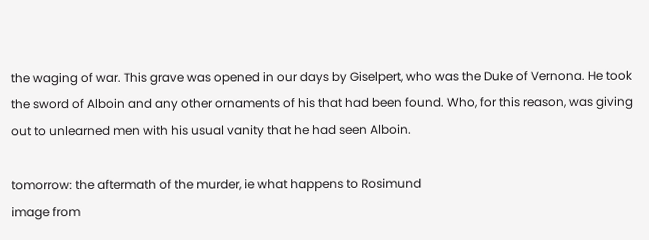the waging of war. This grave was opened in our days by Giselpert, who was the Duke of Vernona. He took the sword of Alboin and any other ornaments of his that had been found. Who, for this reason, was giving out to unlearned men with his usual vanity that he had seen Alboin.

tomorrow: the aftermath of the murder, ie what happens to Rosimund
image from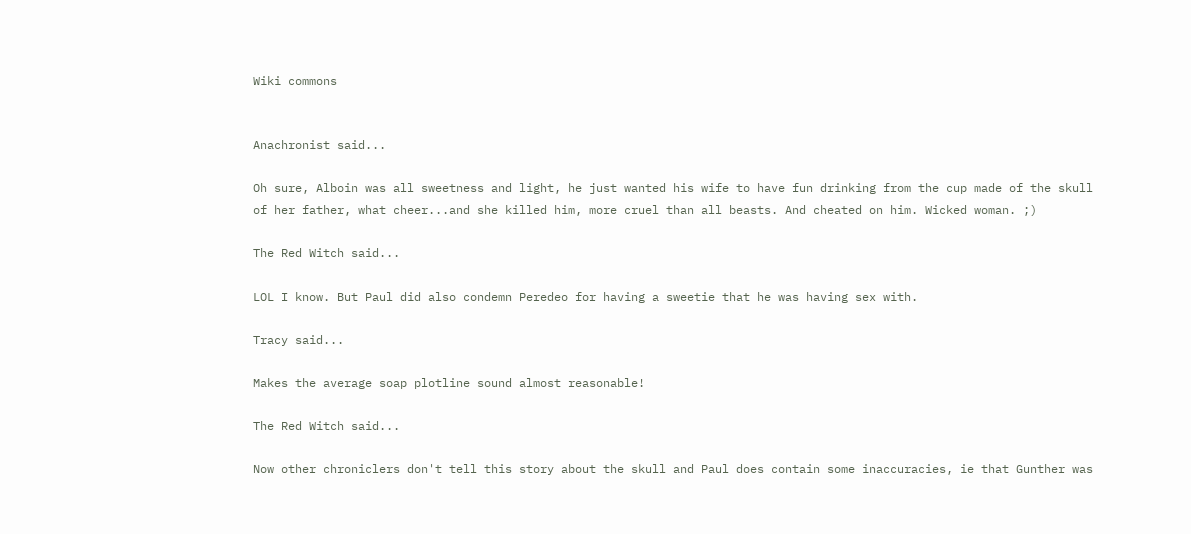Wiki commons


Anachronist said...

Oh sure, Alboin was all sweetness and light, he just wanted his wife to have fun drinking from the cup made of the skull of her father, what cheer...and she killed him, more cruel than all beasts. And cheated on him. Wicked woman. ;)

The Red Witch said...

LOL I know. But Paul did also condemn Peredeo for having a sweetie that he was having sex with.

Tracy said...

Makes the average soap plotline sound almost reasonable!

The Red Witch said...

Now other chroniclers don't tell this story about the skull and Paul does contain some inaccuracies, ie that Gunther was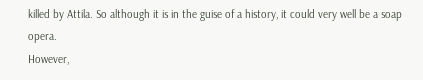killed by Attila. So although it is in the guise of a history, it could very well be a soap opera.
However,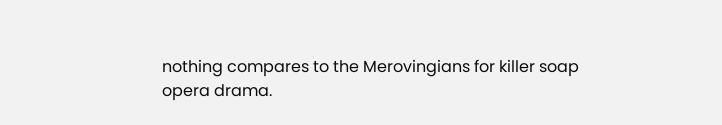nothing compares to the Merovingians for killer soap opera drama.